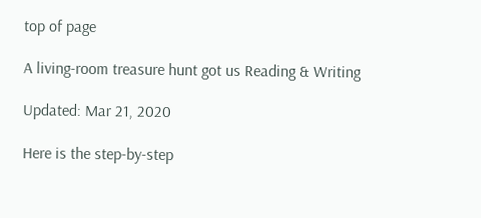top of page

A living-room treasure hunt got us Reading & Writing

Updated: Mar 21, 2020

Here is the step-by-step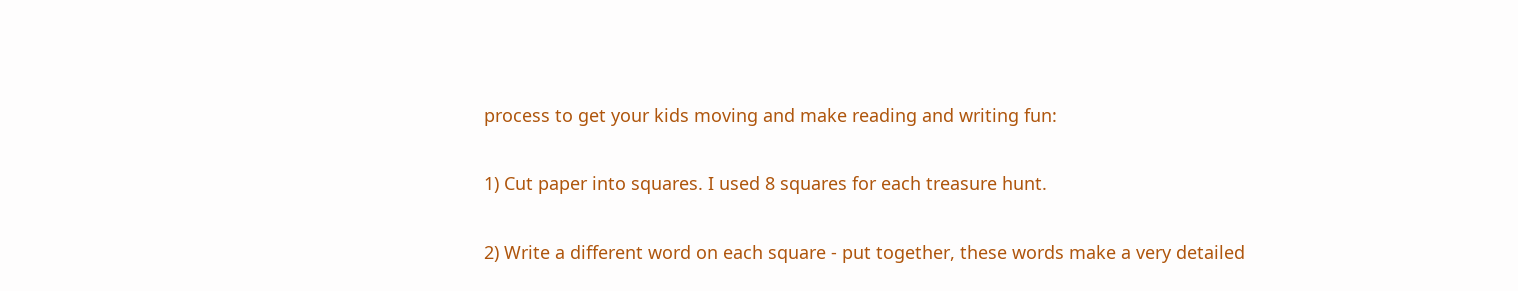process to get your kids moving and make reading and writing fun:

1) Cut paper into squares. I used 8 squares for each treasure hunt.

2) Write a different word on each square - put together, these words make a very detailed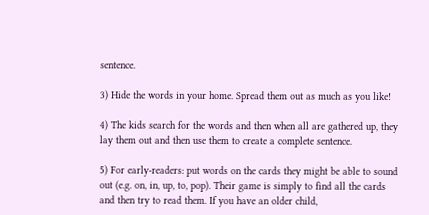sentence.

3) Hide the words in your home. Spread them out as much as you like!

4) The kids search for the words and then when all are gathered up, they lay them out and then use them to create a complete sentence.

5) For early-readers: put words on the cards they might be able to sound out (e.g. on, in, up, to, pop). Their game is simply to find all the cards and then try to read them. If you have an older child,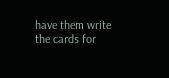have them write the cards for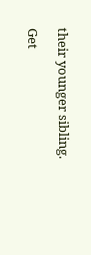their younger sibling.

Get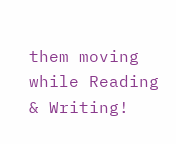them moving while Reading & Writing!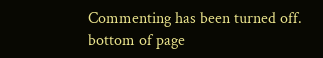Commenting has been turned off.
bottom of page